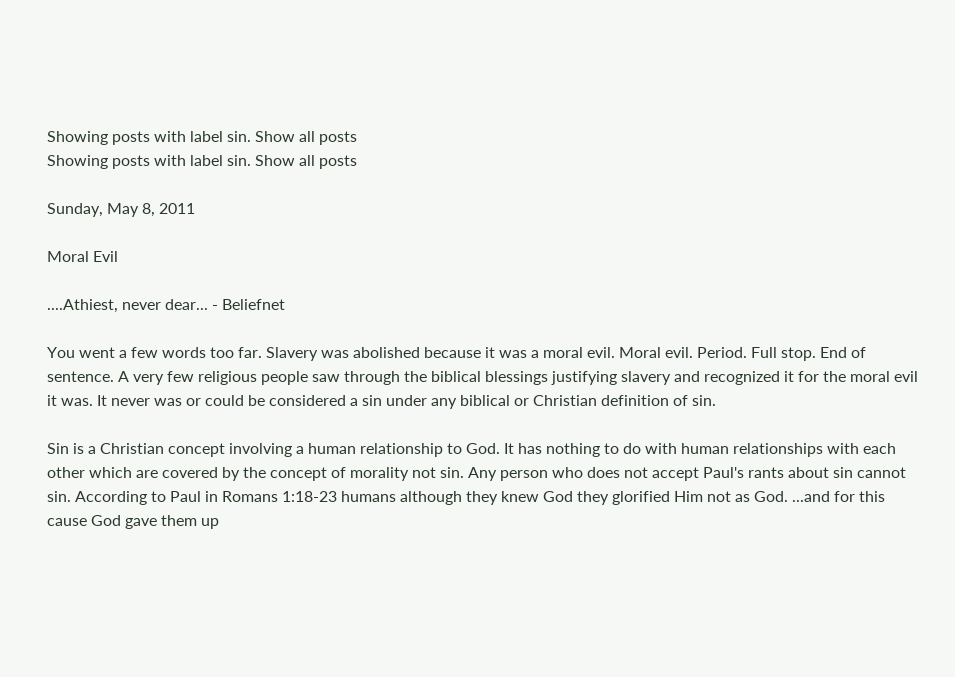Showing posts with label sin. Show all posts
Showing posts with label sin. Show all posts

Sunday, May 8, 2011

Moral Evil

....Athiest, never dear... - Beliefnet

You went a few words too far. Slavery was abolished because it was a moral evil. Moral evil. Period. Full stop. End of sentence. A very few religious people saw through the biblical blessings justifying slavery and recognized it for the moral evil it was. It never was or could be considered a sin under any biblical or Christian definition of sin.

Sin is a Christian concept involving a human relationship to God. It has nothing to do with human relationships with each other which are covered by the concept of morality not sin. Any person who does not accept Paul's rants about sin cannot sin. According to Paul in Romans 1:18-23 humans although they knew God they glorified Him not as God. ...and for this cause God gave them up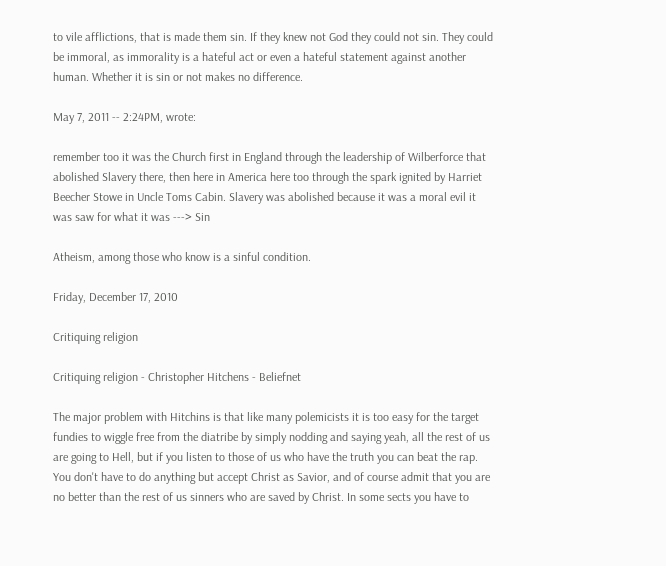to vile afflictions, that is made them sin. If they knew not God they could not sin. They could be immoral, as immorality is a hateful act or even a hateful statement against another human. Whether it is sin or not makes no difference.

May 7, 2011 -- 2:24PM, wrote:

remember too it was the Church first in England through the leadership of Wilberforce that abolished Slavery there, then here in America here too through the spark ignited by Harriet Beecher Stowe in Uncle Toms Cabin. Slavery was abolished because it was a moral evil it was saw for what it was ---> Sin

Atheism, among those who know is a sinful condition.

Friday, December 17, 2010

Critiquing religion

Critiquing religion - Christopher Hitchens - Beliefnet

The major problem with Hitchins is that like many polemicists it is too easy for the target fundies to wiggle free from the diatribe by simply nodding and saying yeah, all the rest of us are going to Hell, but if you listen to those of us who have the truth you can beat the rap. You don't have to do anything but accept Christ as Savior, and of course admit that you are no better than the rest of us sinners who are saved by Christ. In some sects you have to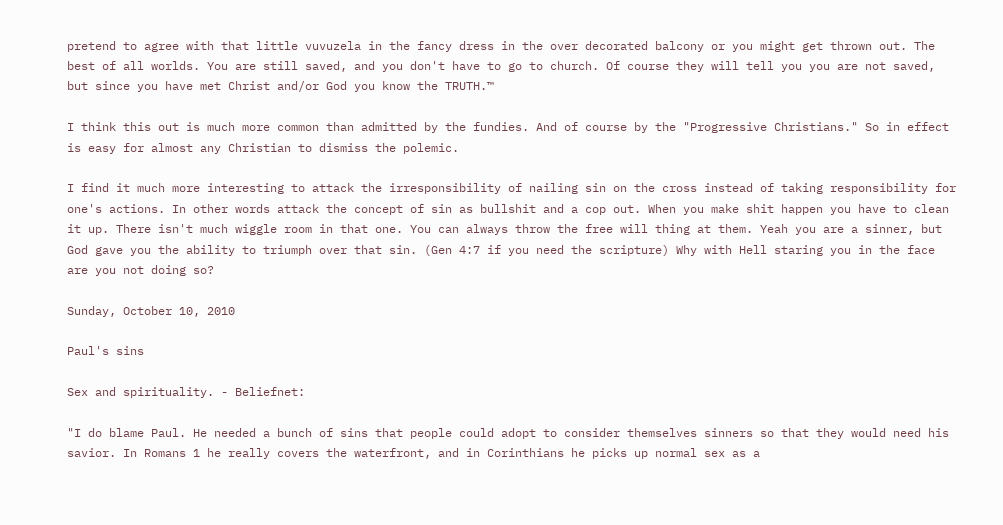pretend to agree with that little vuvuzela in the fancy dress in the over decorated balcony or you might get thrown out. The best of all worlds. You are still saved, and you don't have to go to church. Of course they will tell you you are not saved, but since you have met Christ and/or God you know the TRUTH.™

I think this out is much more common than admitted by the fundies. And of course by the "Progressive Christians." So in effect is easy for almost any Christian to dismiss the polemic.

I find it much more interesting to attack the irresponsibility of nailing sin on the cross instead of taking responsibility for one's actions. In other words attack the concept of sin as bullshit and a cop out. When you make shit happen you have to clean it up. There isn't much wiggle room in that one. You can always throw the free will thing at them. Yeah you are a sinner, but God gave you the ability to triumph over that sin. (Gen 4:7 if you need the scripture) Why with Hell staring you in the face are you not doing so?

Sunday, October 10, 2010

Paul's sins

Sex and spirituality. - Beliefnet:

"I do blame Paul. He needed a bunch of sins that people could adopt to consider themselves sinners so that they would need his savior. In Romans 1 he really covers the waterfront, and in Corinthians he picks up normal sex as a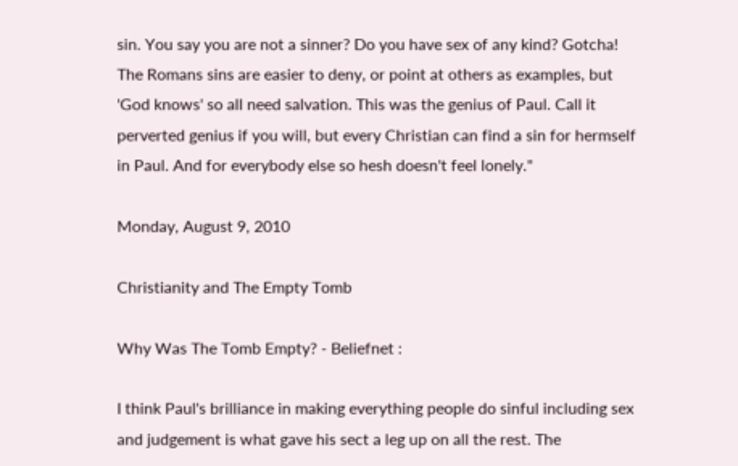sin. You say you are not a sinner? Do you have sex of any kind? Gotcha! The Romans sins are easier to deny, or point at others as examples, but 'God knows' so all need salvation. This was the genius of Paul. Call it perverted genius if you will, but every Christian can find a sin for hermself in Paul. And for everybody else so hesh doesn't feel lonely."

Monday, August 9, 2010

Christianity and The Empty Tomb

Why Was The Tomb Empty? - Beliefnet :

I think Paul's brilliance in making everything people do sinful including sex and judgement is what gave his sect a leg up on all the rest. The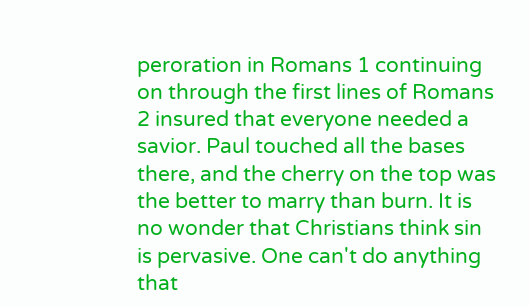peroration in Romans 1 continuing on through the first lines of Romans 2 insured that everyone needed a savior. Paul touched all the bases there, and the cherry on the top was the better to marry than burn. It is no wonder that Christians think sin is pervasive. One can't do anything that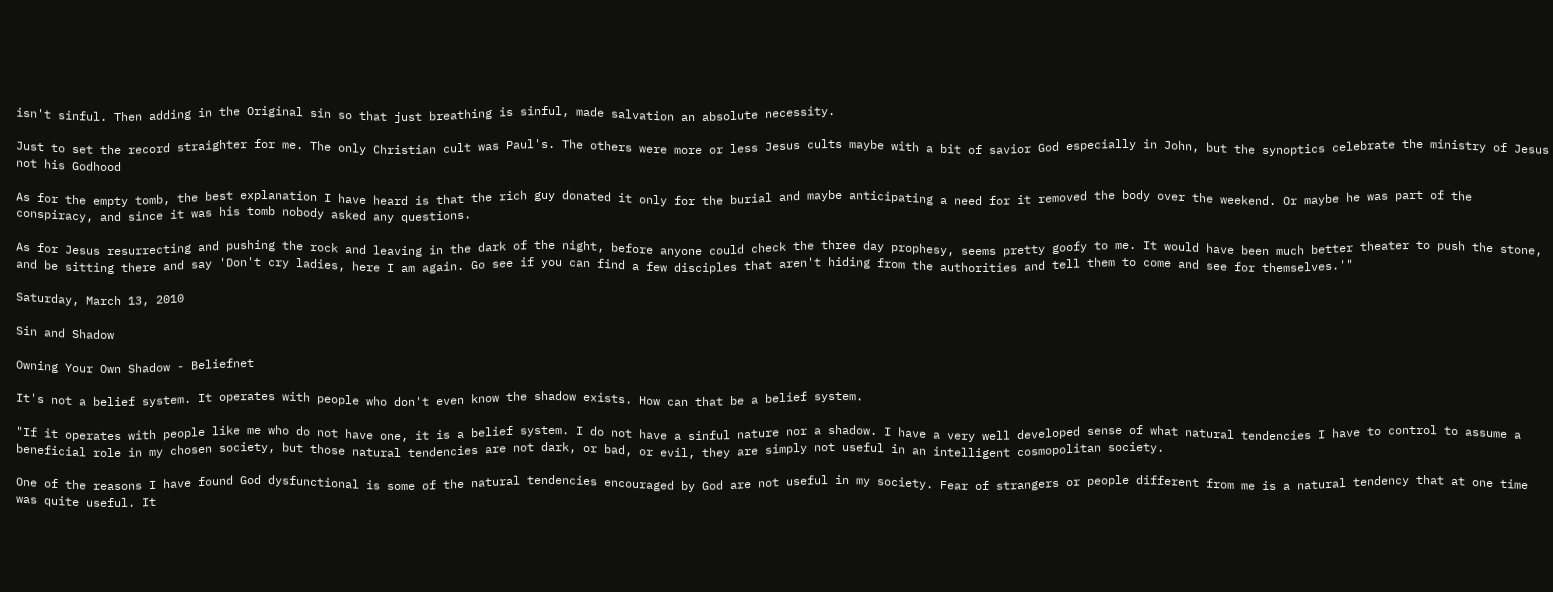isn't sinful. Then adding in the Original sin so that just breathing is sinful, made salvation an absolute necessity.

Just to set the record straighter for me. The only Christian cult was Paul's. The others were more or less Jesus cults maybe with a bit of savior God especially in John, but the synoptics celebrate the ministry of Jesus not his Godhood

As for the empty tomb, the best explanation I have heard is that the rich guy donated it only for the burial and maybe anticipating a need for it removed the body over the weekend. Or maybe he was part of the conspiracy, and since it was his tomb nobody asked any questions.

As for Jesus resurrecting and pushing the rock and leaving in the dark of the night, before anyone could check the three day prophesy, seems pretty goofy to me. It would have been much better theater to push the stone, and be sitting there and say 'Don't cry ladies, here I am again. Go see if you can find a few disciples that aren't hiding from the authorities and tell them to come and see for themselves.'"

Saturday, March 13, 2010

Sin and Shadow

Owning Your Own Shadow - Beliefnet

It's not a belief system. It operates with people who don't even know the shadow exists. How can that be a belief system.

"If it operates with people like me who do not have one, it is a belief system. I do not have a sinful nature nor a shadow. I have a very well developed sense of what natural tendencies I have to control to assume a beneficial role in my chosen society, but those natural tendencies are not dark, or bad, or evil, they are simply not useful in an intelligent cosmopolitan society.

One of the reasons I have found God dysfunctional is some of the natural tendencies encouraged by God are not useful in my society. Fear of strangers or people different from me is a natural tendency that at one time was quite useful. It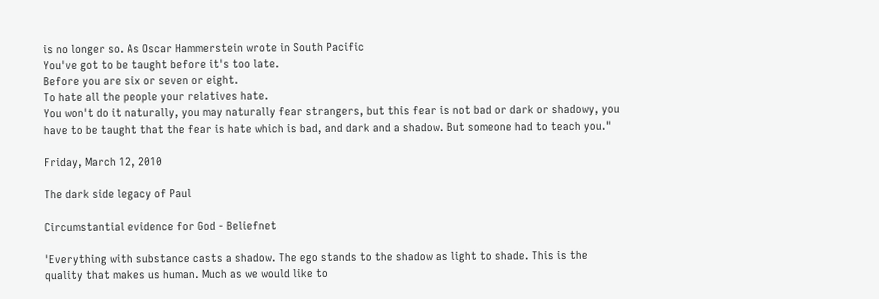is no longer so. As Oscar Hammerstein wrote in South Pacific
You've got to be taught before it's too late.
Before you are six or seven or eight.
To hate all the people your relatives hate.
You won't do it naturally, you may naturally fear strangers, but this fear is not bad or dark or shadowy, you have to be taught that the fear is hate which is bad, and dark and a shadow. But someone had to teach you."

Friday, March 12, 2010

The dark side legacy of Paul

Circumstantial evidence for God - Beliefnet

'Everything with substance casts a shadow. The ego stands to the shadow as light to shade. This is the quality that makes us human. Much as we would like to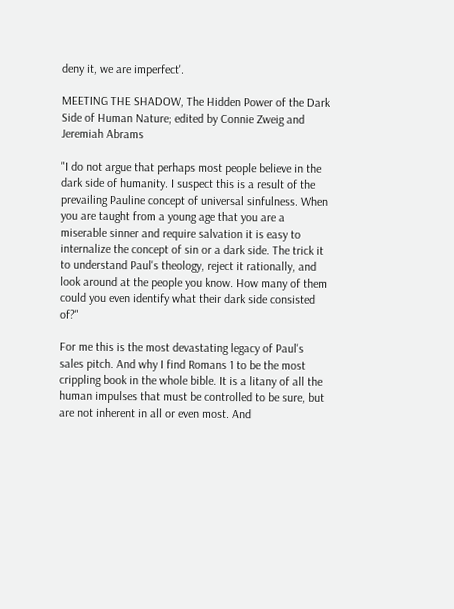deny it, we are imperfect'.

MEETING THE SHADOW, The Hidden Power of the Dark Side of Human Nature; edited by Connie Zweig and Jeremiah Abrams

"I do not argue that perhaps most people believe in the dark side of humanity. I suspect this is a result of the prevailing Pauline concept of universal sinfulness. When you are taught from a young age that you are a miserable sinner and require salvation it is easy to internalize the concept of sin or a dark side. The trick it to understand Paul's theology, reject it rationally, and look around at the people you know. How many of them could you even identify what their dark side consisted of?"

For me this is the most devastating legacy of Paul's sales pitch. And why I find Romans 1 to be the most crippling book in the whole bible. It is a litany of all the human impulses that must be controlled to be sure, but are not inherent in all or even most. And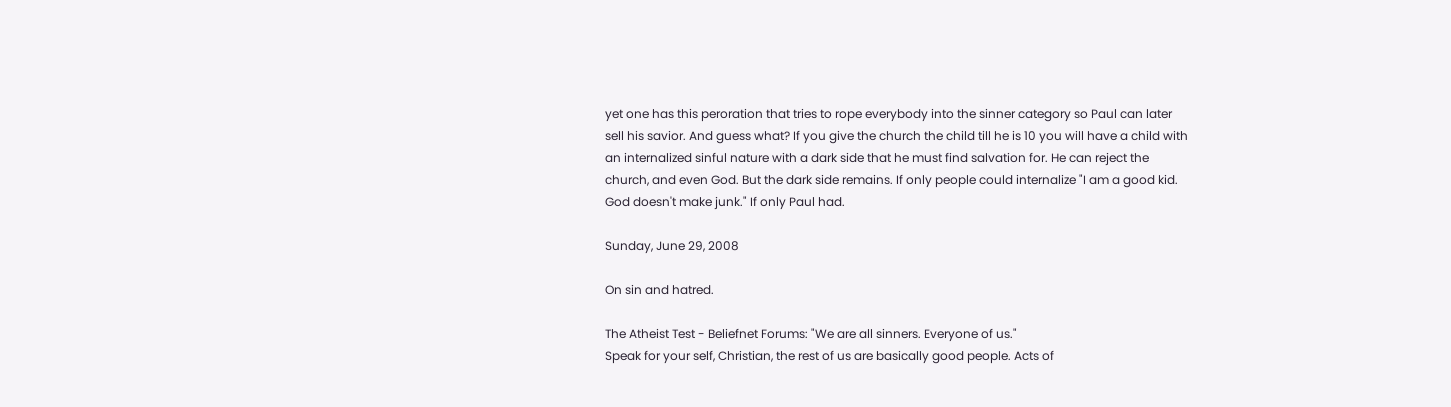yet one has this peroration that tries to rope everybody into the sinner category so Paul can later sell his savior. And guess what? If you give the church the child till he is 10 you will have a child with an internalized sinful nature with a dark side that he must find salvation for. He can reject the church, and even God. But the dark side remains. If only people could internalize "I am a good kid. God doesn't make junk." If only Paul had.

Sunday, June 29, 2008

On sin and hatred.

The Atheist Test - Beliefnet Forums: "We are all sinners. Everyone of us."
Speak for your self, Christian, the rest of us are basically good people. Acts of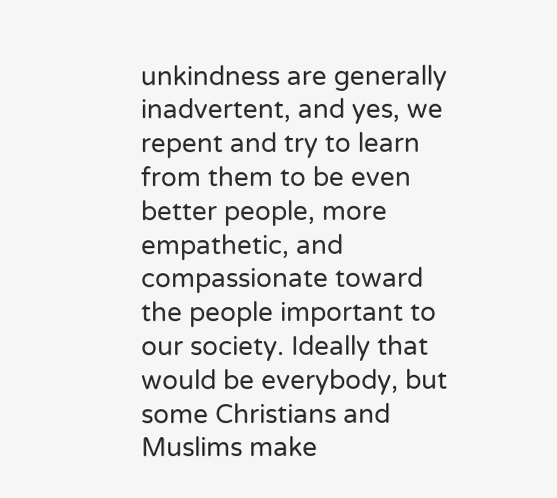unkindness are generally inadvertent, and yes, we repent and try to learn from them to be even better people, more empathetic, and compassionate toward the people important to our society. Ideally that would be everybody, but some Christians and Muslims make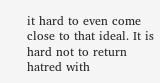it hard to even come close to that ideal. It is hard not to return hatred with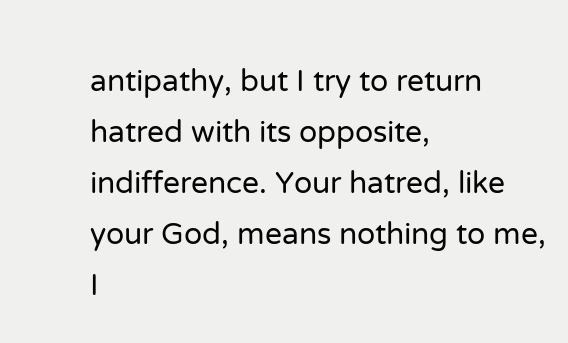antipathy, but I try to return hatred with its opposite, indifference. Your hatred, like your God, means nothing to me, I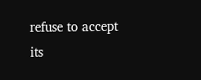refuse to accept its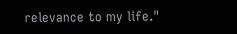relevance to my life."